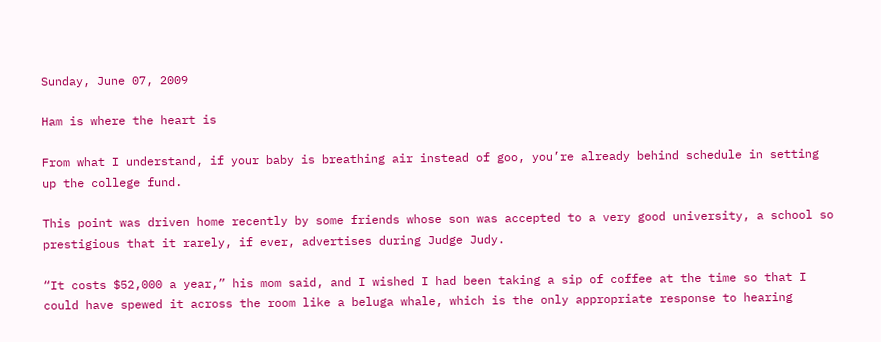Sunday, June 07, 2009

Ham is where the heart is

From what I understand, if your baby is breathing air instead of goo, you’re already behind schedule in setting up the college fund.

This point was driven home recently by some friends whose son was accepted to a very good university, a school so prestigious that it rarely, if ever, advertises during Judge Judy.

“It costs $52,000 a year,” his mom said, and I wished I had been taking a sip of coffee at the time so that I could have spewed it across the room like a beluga whale, which is the only appropriate response to hearing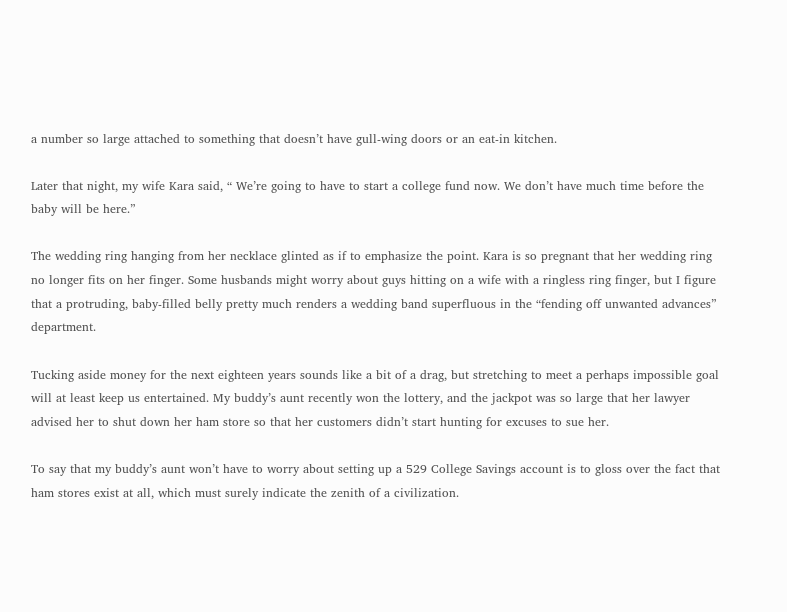a number so large attached to something that doesn’t have gull-wing doors or an eat-in kitchen.

Later that night, my wife Kara said, “ We’re going to have to start a college fund now. We don’t have much time before the baby will be here.”

The wedding ring hanging from her necklace glinted as if to emphasize the point. Kara is so pregnant that her wedding ring no longer fits on her finger. Some husbands might worry about guys hitting on a wife with a ringless ring finger, but I figure that a protruding, baby-filled belly pretty much renders a wedding band superfluous in the “fending off unwanted advances” department.

Tucking aside money for the next eighteen years sounds like a bit of a drag, but stretching to meet a perhaps impossible goal will at least keep us entertained. My buddy’s aunt recently won the lottery, and the jackpot was so large that her lawyer advised her to shut down her ham store so that her customers didn’t start hunting for excuses to sue her.

To say that my buddy’s aunt won’t have to worry about setting up a 529 College Savings account is to gloss over the fact that ham stores exist at all, which must surely indicate the zenith of a civilization.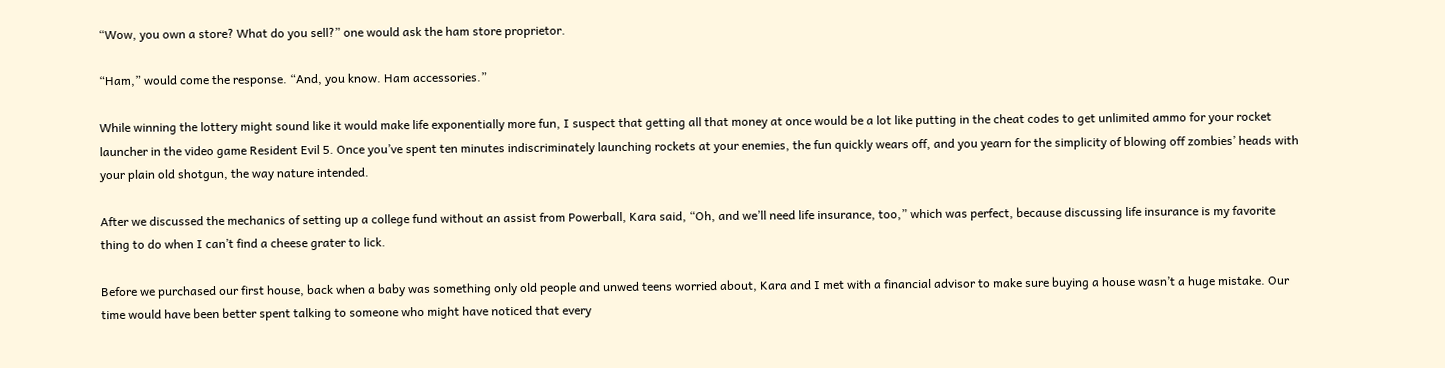“Wow, you own a store? What do you sell?” one would ask the ham store proprietor.

“Ham,” would come the response. “And, you know. Ham accessories.”

While winning the lottery might sound like it would make life exponentially more fun, I suspect that getting all that money at once would be a lot like putting in the cheat codes to get unlimited ammo for your rocket launcher in the video game Resident Evil 5. Once you’ve spent ten minutes indiscriminately launching rockets at your enemies, the fun quickly wears off, and you yearn for the simplicity of blowing off zombies’ heads with your plain old shotgun, the way nature intended.

After we discussed the mechanics of setting up a college fund without an assist from Powerball, Kara said, “Oh, and we’ll need life insurance, too,” which was perfect, because discussing life insurance is my favorite thing to do when I can’t find a cheese grater to lick.

Before we purchased our first house, back when a baby was something only old people and unwed teens worried about, Kara and I met with a financial advisor to make sure buying a house wasn’t a huge mistake. Our time would have been better spent talking to someone who might have noticed that every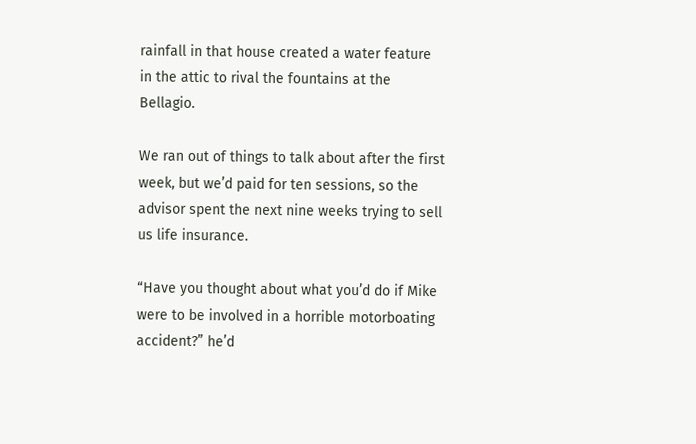rainfall in that house created a water feature in the attic to rival the fountains at the Bellagio.

We ran out of things to talk about after the first week, but we’d paid for ten sessions, so the advisor spent the next nine weeks trying to sell us life insurance.

“Have you thought about what you’d do if Mike were to be involved in a horrible motorboating accident?” he’d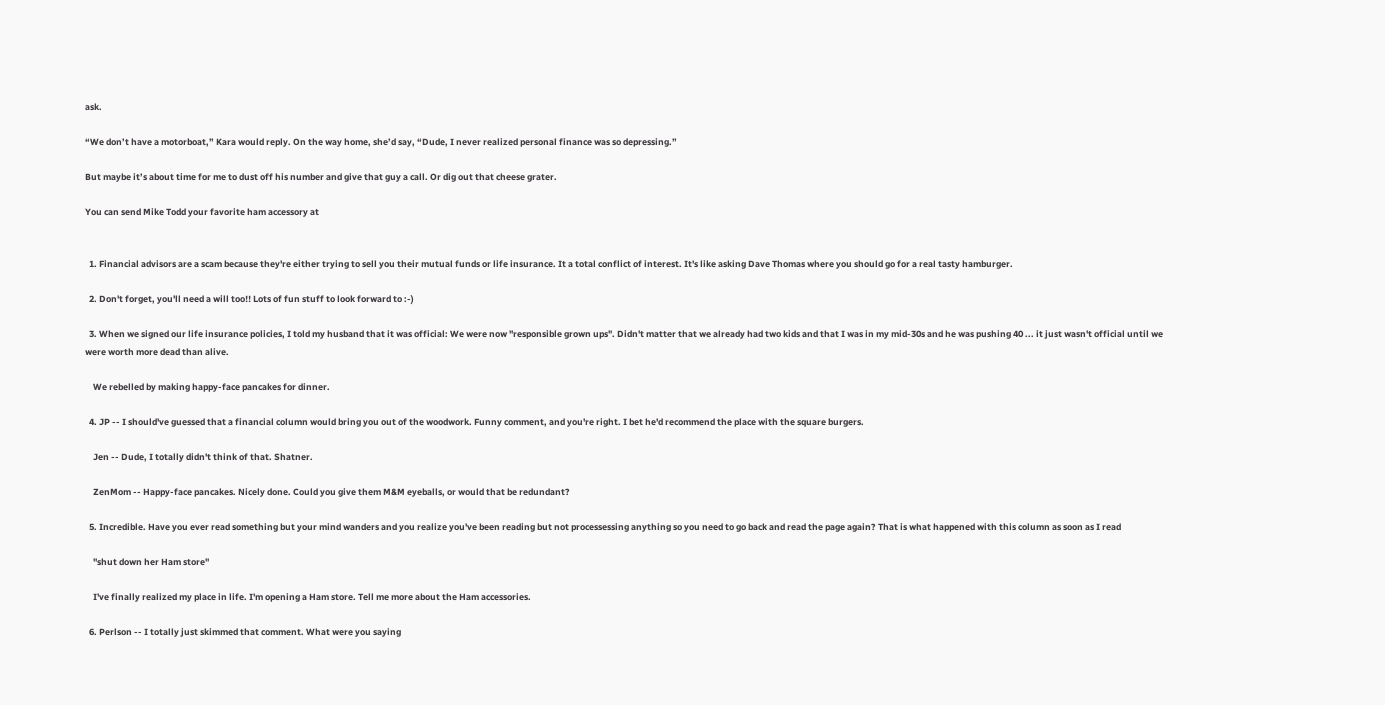ask.

“We don’t have a motorboat,” Kara would reply. On the way home, she’d say, “Dude, I never realized personal finance was so depressing.”

But maybe it’s about time for me to dust off his number and give that guy a call. Or dig out that cheese grater.

You can send Mike Todd your favorite ham accessory at


  1. Financial advisors are a scam because they're either trying to sell you their mutual funds or life insurance. It a total conflict of interest. It's like asking Dave Thomas where you should go for a real tasty hamburger.

  2. Don't forget, you'll need a will too!! Lots of fun stuff to look forward to :-)

  3. When we signed our life insurance policies, I told my husband that it was official: We were now "responsible grown ups". Didn't matter that we already had two kids and that I was in my mid-30s and he was pushing 40 ... it just wasn't official until we were worth more dead than alive.

    We rebelled by making happy-face pancakes for dinner.

  4. JP -- I should've guessed that a financial column would bring you out of the woodwork. Funny comment, and you're right. I bet he'd recommend the place with the square burgers.

    Jen -- Dude, I totally didn't think of that. Shatner.

    ZenMom -- Happy-face pancakes. Nicely done. Could you give them M&M eyeballs, or would that be redundant?

  5. Incredible. Have you ever read something but your mind wanders and you realize you've been reading but not processessing anything so you need to go back and read the page again? That is what happened with this column as soon as I read

    "shut down her Ham store"

    I've finally realized my place in life. I'm opening a Ham store. Tell me more about the Ham accessories.

  6. Perlson -- I totally just skimmed that comment. What were you saying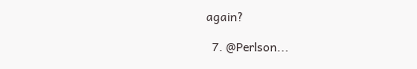again?

  7. @Perlson...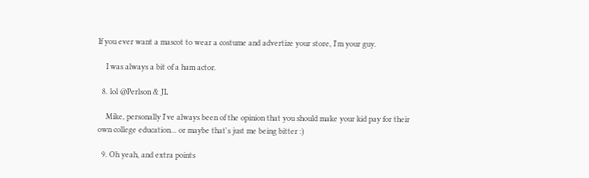If you ever want a mascot to wear a costume and advertize your store, I'm your guy.

    I was always a bit of a ham actor.

  8. lol @Perlson & JL

    Mike, personally I've always been of the opinion that you should make your kid pay for their own college education... or maybe that's just me being bitter :)

  9. Oh yeah, and extra points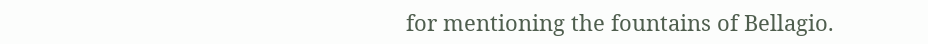for mentioning the fountains of Bellagio.